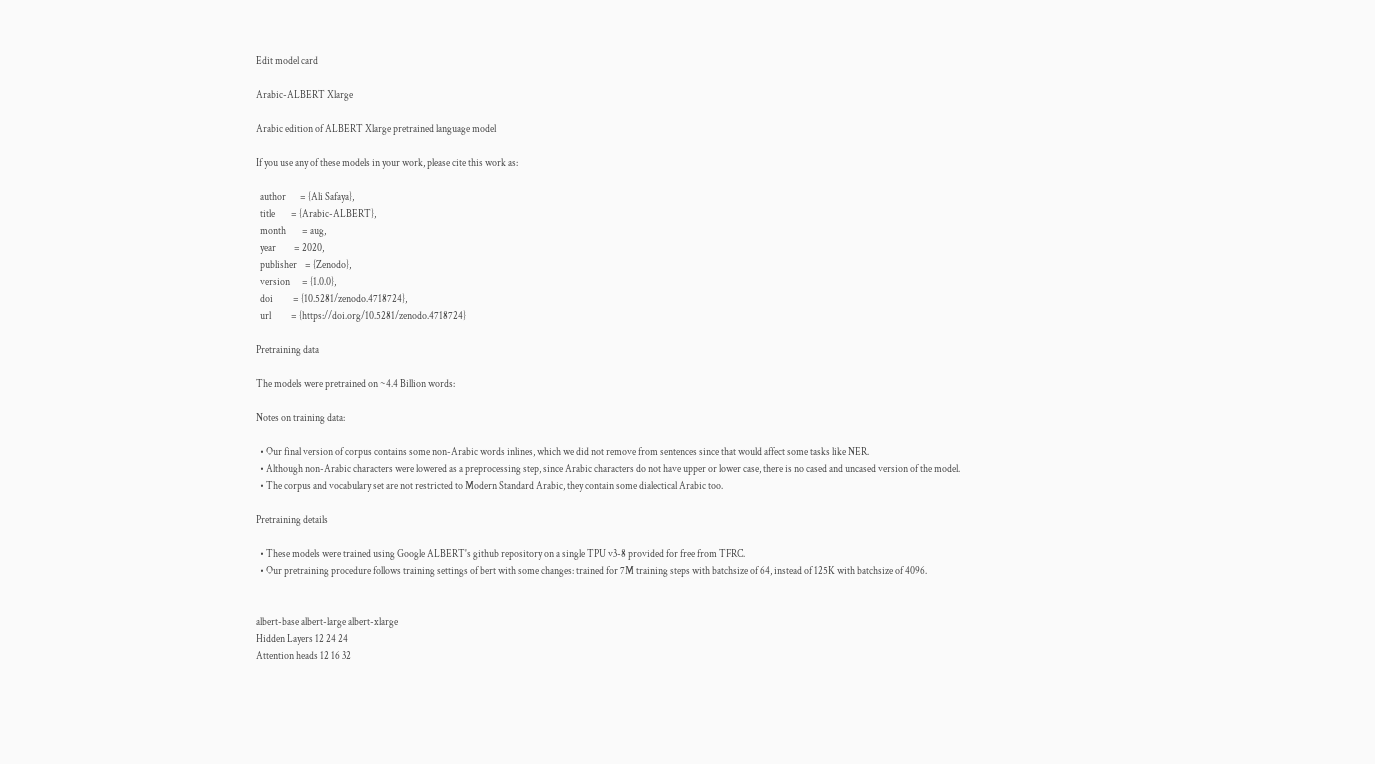Edit model card

Arabic-ALBERT Xlarge

Arabic edition of ALBERT Xlarge pretrained language model

If you use any of these models in your work, please cite this work as:

  author       = {Ali Safaya},
  title        = {Arabic-ALBERT},
  month        = aug,
  year         = 2020,
  publisher    = {Zenodo},
  version      = {1.0.0},
  doi          = {10.5281/zenodo.4718724},
  url          = {https://doi.org/10.5281/zenodo.4718724}

Pretraining data

The models were pretrained on ~4.4 Billion words:

Notes on training data:

  • Our final version of corpus contains some non-Arabic words inlines, which we did not remove from sentences since that would affect some tasks like NER.
  • Although non-Arabic characters were lowered as a preprocessing step, since Arabic characters do not have upper or lower case, there is no cased and uncased version of the model.
  • The corpus and vocabulary set are not restricted to Modern Standard Arabic, they contain some dialectical Arabic too.

Pretraining details

  • These models were trained using Google ALBERT's github repository on a single TPU v3-8 provided for free from TFRC.
  • Our pretraining procedure follows training settings of bert with some changes: trained for 7M training steps with batchsize of 64, instead of 125K with batchsize of 4096.


albert-base albert-large albert-xlarge
Hidden Layers 12 24 24
Attention heads 12 16 32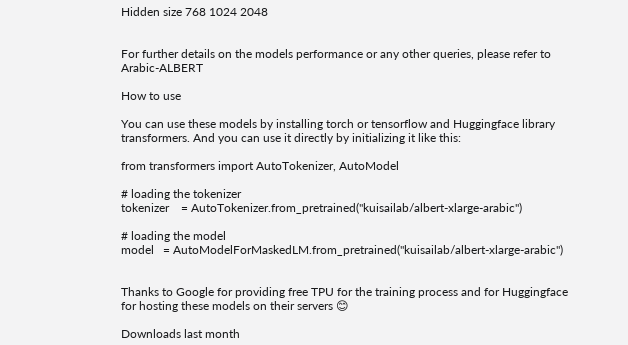Hidden size 768 1024 2048


For further details on the models performance or any other queries, please refer to Arabic-ALBERT

How to use

You can use these models by installing torch or tensorflow and Huggingface library transformers. And you can use it directly by initializing it like this:

from transformers import AutoTokenizer, AutoModel

# loading the tokenizer
tokenizer    = AutoTokenizer.from_pretrained("kuisailab/albert-xlarge-arabic")

# loading the model
model   = AutoModelForMaskedLM.from_pretrained("kuisailab/albert-xlarge-arabic")


Thanks to Google for providing free TPU for the training process and for Huggingface for hosting these models on their servers 😊

Downloads last month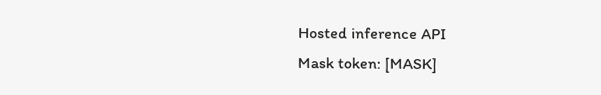Hosted inference API
Mask token: [MASK]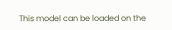This model can be loaded on the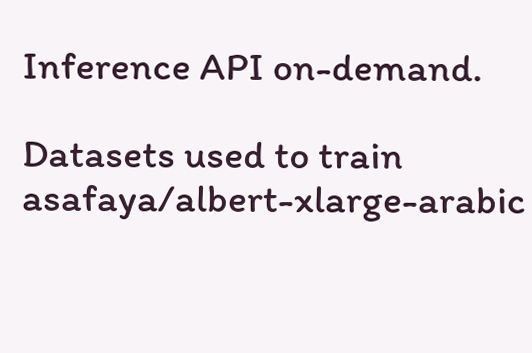Inference API on-demand.

Datasets used to train asafaya/albert-xlarge-arabic